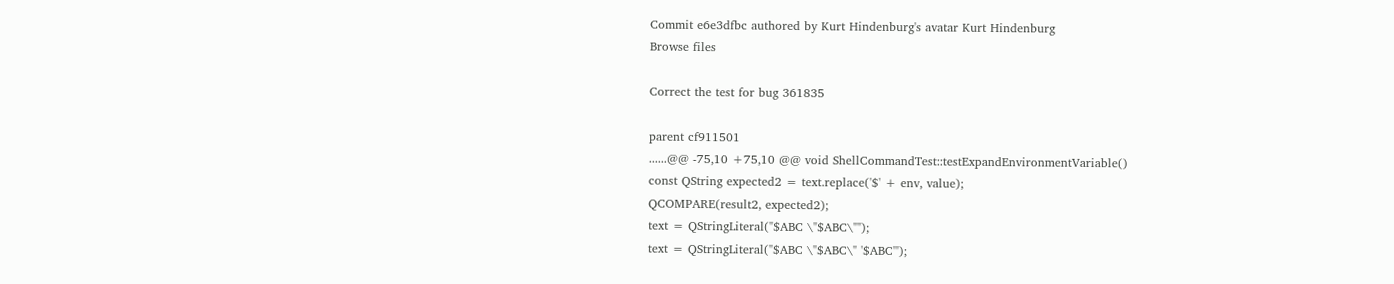Commit e6e3dfbc authored by Kurt Hindenburg's avatar Kurt Hindenburg
Browse files

Correct the test for bug 361835

parent cf911501
......@@ -75,10 +75,10 @@ void ShellCommandTest::testExpandEnvironmentVariable()
const QString expected2 = text.replace('$' + env, value);
QCOMPARE(result2, expected2);
text = QStringLiteral("$ABC \"$ABC\"");
text = QStringLiteral("$ABC \"$ABC\" '$ABC'");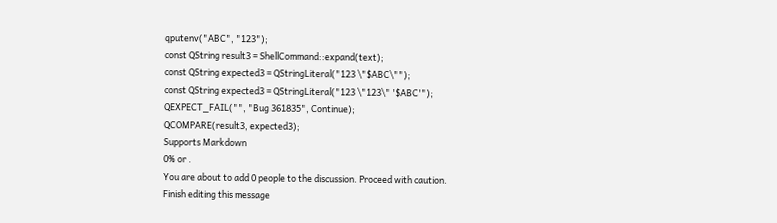qputenv("ABC", "123");
const QString result3 = ShellCommand::expand(text);
const QString expected3 = QStringLiteral("123 \"$ABC\"");
const QString expected3 = QStringLiteral("123 \"123\" '$ABC'");
QEXPECT_FAIL("", "Bug 361835", Continue);
QCOMPARE(result3, expected3);
Supports Markdown
0% or .
You are about to add 0 people to the discussion. Proceed with caution.
Finish editing this message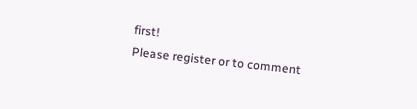first!
Please register or to comment